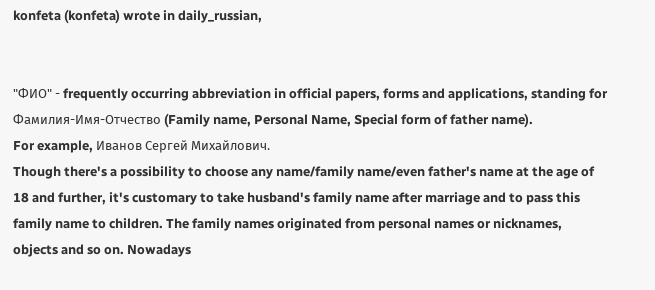konfeta (konfeta) wrote in daily_russian,


"ФИО" - frequently occurring abbreviation in official papers, forms and applications, standing for Фамилия-Имя-Отчество (Family name, Personal Name, Special form of father name).
For example, Иванов Сергей Михайлович.
Though there's a possibility to choose any name/family name/even father's name at the age of 18 and further, it's customary to take husband's family name after marriage and to pass this family name to children. The family names originated from personal names or nicknames, objects and so on. Nowadays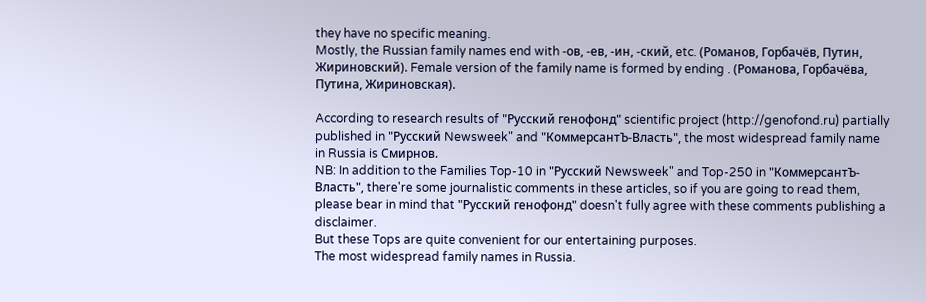they have no specific meaning.
Mostly, the Russian family names end with -ов, -ев, -ин, -ский, etc. (Романов, Горбачёв, Путин, Жириновский). Female version of the family name is formed by ending . (Романова, Горбачёва, Путина, Жириновская).

According to research results of "Русский генофонд" scientific project (http://genofond.ru) partially published in "Русский Newsweek" and "КоммерсантЪ-Власть", the most widespread family name in Russia is Смирнов.
NB: In addition to the Families Top-10 in "Русский Newsweek" and Top-250 in "КоммерсантЪ-Власть", there're some journalistic comments in these articles, so if you are going to read them, please bear in mind that "Русский генофонд" doesn't fully agree with these comments publishing a disclaimer.
But these Tops are quite convenient for our entertaining purposes.
The most widespread family names in Russia.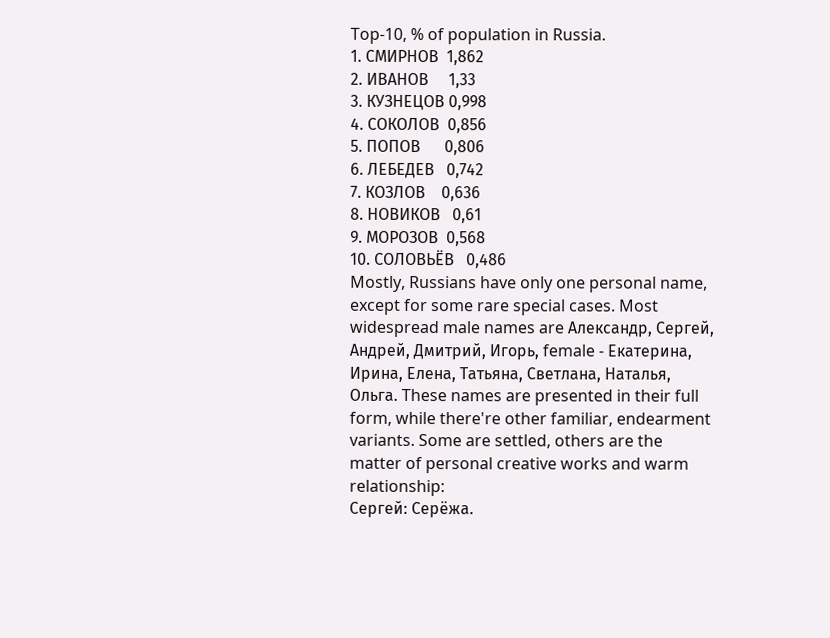Top-10, % of population in Russia.
1. СМИРНОВ  1,862
2. ИВАНОВ     1,33
3. КУЗНЕЦОВ 0,998
4. СОКОЛОВ  0,856
5. ПОПОВ      0,806
6. ЛЕБЕДЕВ   0,742
7. КОЗЛОВ    0,636
8. НОВИКОВ   0,61
9. МОРОЗОВ  0,568
10. СОЛОВЬЁВ   0,486
Mostly, Russians have only one personal name, except for some rare special cases. Most widespread male names are Александр, Сергей, Андрей, Дмитрий, Игорь, female - Екатерина, Ирина, Елена, Татьяна, Светлана, Наталья, Ольга. These names are presented in their full form, while there're other familiar, endearment variants. Some are settled, others are the matter of personal creative works and warm relationship:
Сергей: Серёжа.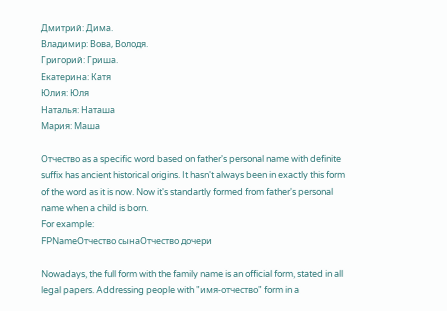Дмитрий: Дима.
Владимир: Вова, Володя.
Григорий: Гриша.
Екатерина: Катя
Юлия: Юля
Наталья: Наташа
Мария: Маша

Отчество as a specific word based on father's personal name with definite suffix has ancient historical origins. It hasn't always been in exactly this form of the word as it is now. Now it's standartly formed from father's personal name when a child is born.
For example:
FPNameОтчество сынаОтчество дочери

Nowadays, the full form with the family name is an official form, stated in all legal papers. Addressing people with "имя-отчество" form in a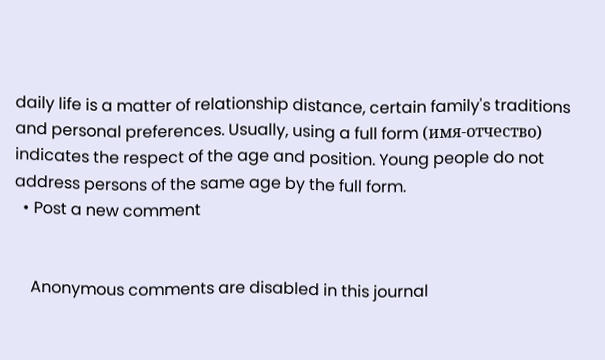daily life is a matter of relationship distance, certain family's traditions and personal preferences. Usually, using a full form (имя-отчество) indicates the respect of the age and position. Young people do not address persons of the same age by the full form.
  • Post a new comment


    Anonymous comments are disabled in this journal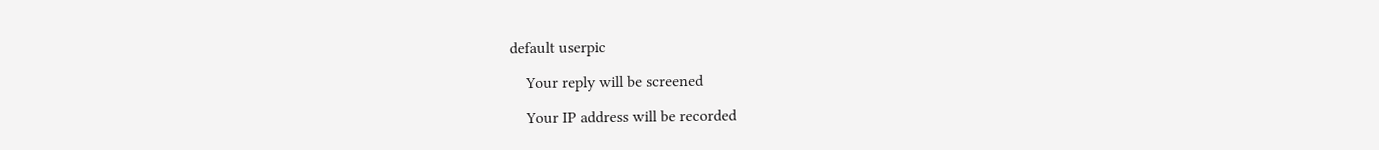default userpic

    Your reply will be screened

    Your IP address will be recorded